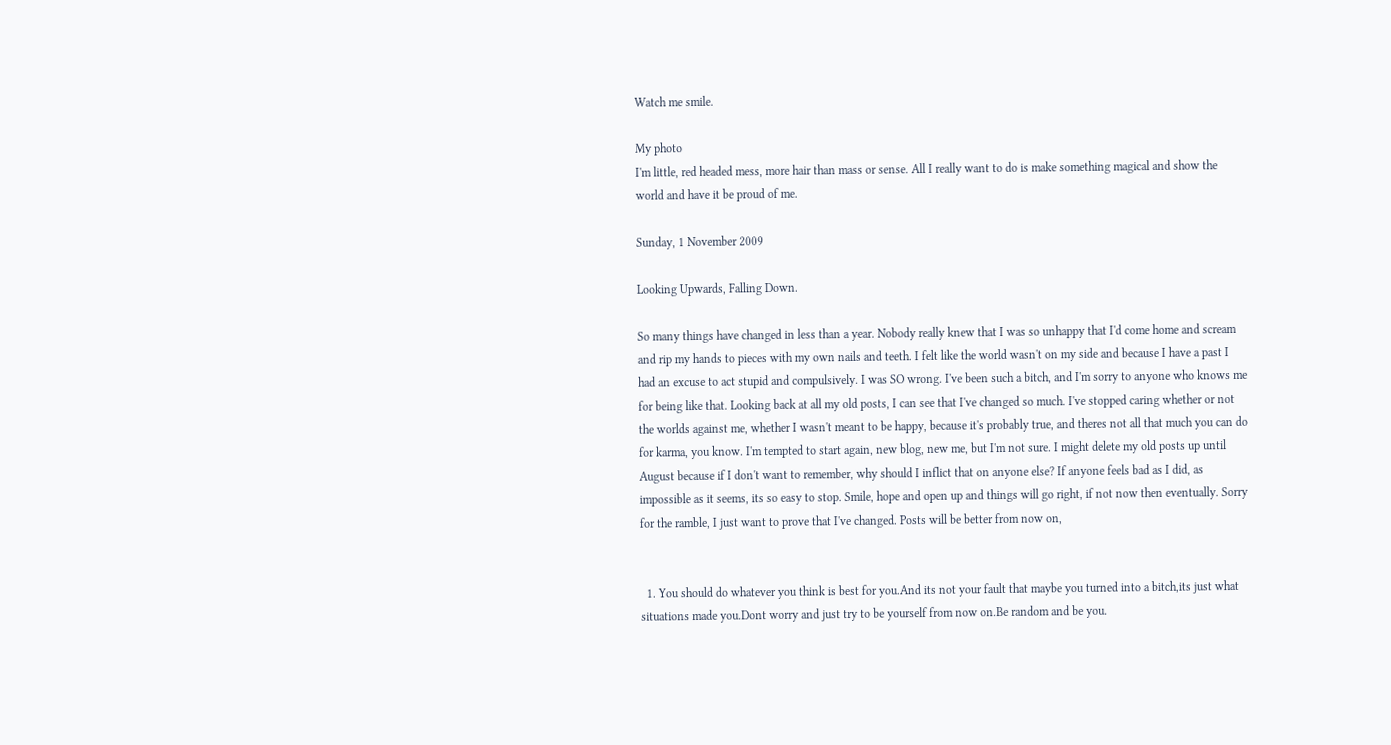Watch me smile.

My photo
I'm little, red headed mess, more hair than mass or sense. All I really want to do is make something magical and show the world and have it be proud of me.

Sunday, 1 November 2009

Looking Upwards, Falling Down.

So many things have changed in less than a year. Nobody really knew that I was so unhappy that I'd come home and scream and rip my hands to pieces with my own nails and teeth. I felt like the world wasn't on my side and because I have a past I had an excuse to act stupid and compulsively. I was SO wrong. I've been such a bitch, and I'm sorry to anyone who knows me for being like that. Looking back at all my old posts, I can see that I've changed so much. I've stopped caring whether or not the worlds against me, whether I wasn't meant to be happy, because it's probably true, and theres not all that much you can do for karma, you know. I'm tempted to start again, new blog, new me, but I'm not sure. I might delete my old posts up until August because if I don't want to remember, why should I inflict that on anyone else? If anyone feels bad as I did, as impossible as it seems, its so easy to stop. Smile, hope and open up and things will go right, if not now then eventually. Sorry for the ramble, I just want to prove that I've changed. Posts will be better from now on,


  1. You should do whatever you think is best for you.And its not your fault that maybe you turned into a bitch,its just what situations made you.Dont worry and just try to be yourself from now on.Be random and be you.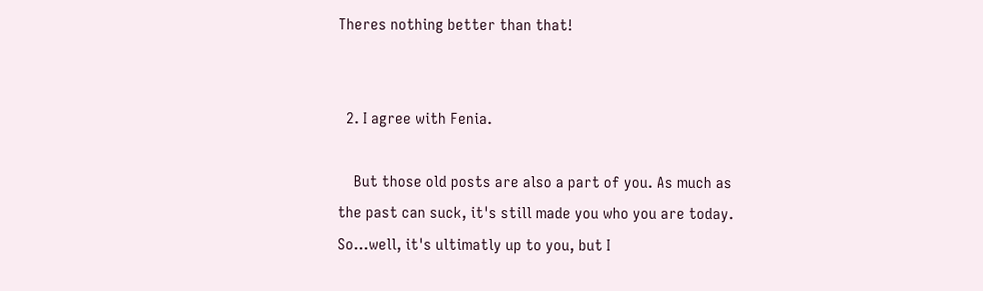Theres nothing better than that!


  2. I agree with Fenia.

    But those old posts are also a part of you. As much as the past can suck, it's still made you who you are today. So...well, it's ultimatly up to you, but I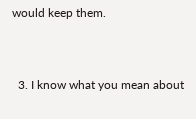would keep them.


  3. I know what you mean about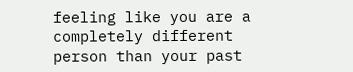feeling like you are a completely different person than your past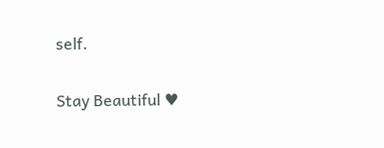self.


Stay Beautiful ♥